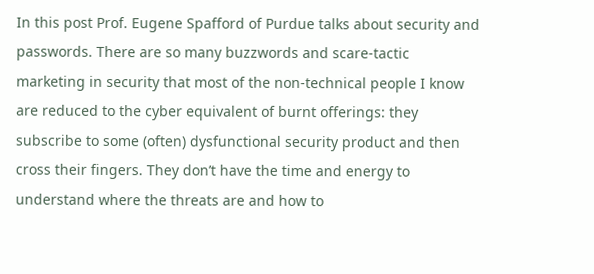In this post Prof. Eugene Spafford of Purdue talks about security and passwords. There are so many buzzwords and scare-tactic marketing in security that most of the non-technical people I know are reduced to the cyber equivalent of burnt offerings: they subscribe to some (often) dysfunctional security product and then cross their fingers. They don’t have the time and energy to understand where the threats are and how to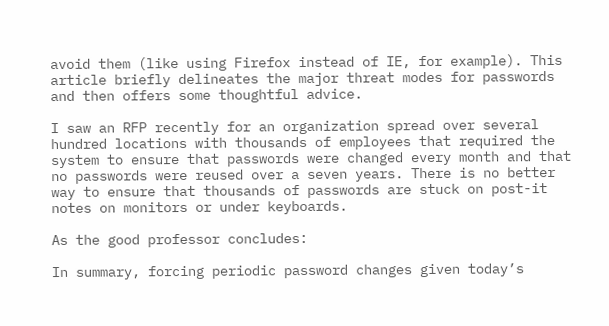avoid them (like using Firefox instead of IE, for example). This article briefly delineates the major threat modes for passwords and then offers some thoughtful advice.

I saw an RFP recently for an organization spread over several hundred locations with thousands of employees that required the system to ensure that passwords were changed every month and that no passwords were reused over a seven years. There is no better way to ensure that thousands of passwords are stuck on post-it notes on monitors or under keyboards.

As the good professor concludes:

In summary, forcing periodic password changes given today’s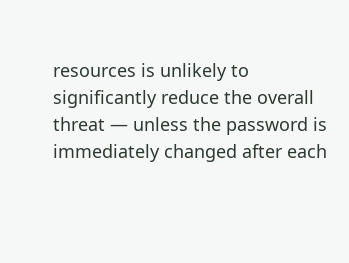resources is unlikely to significantly reduce the overall threat — unless the password is immediately changed after each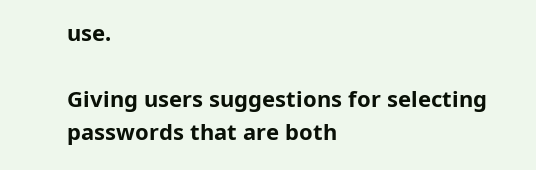use.

Giving users suggestions for selecting passwords that are both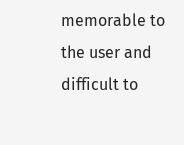memorable to the user and difficult to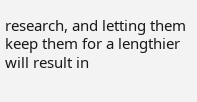research, and letting them keep them for a lengthier will result in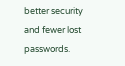better security and fewer lost passwords.